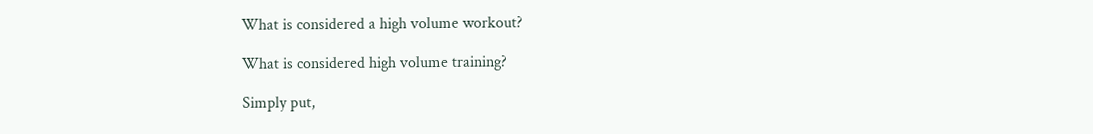What is considered a high volume workout?

What is considered high volume training?

Simply put,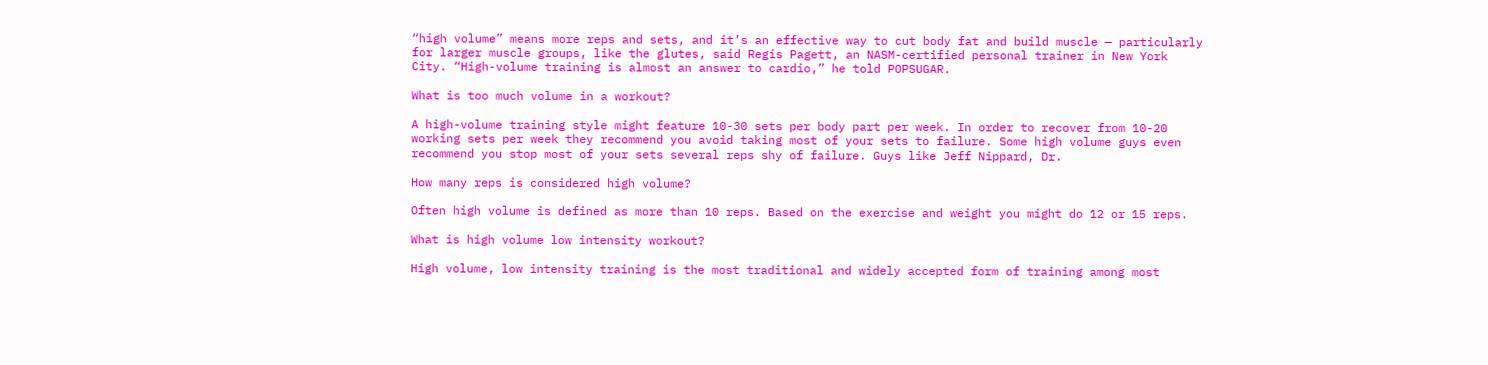“high volume” means more reps and sets, and it’s an effective way to cut body fat and build muscle — particularly for larger muscle groups, like the glutes, said Regis Pagett, an NASM-certified personal trainer in New York City. “High-volume training is almost an answer to cardio,” he told POPSUGAR.

What is too much volume in a workout?

A high-volume training style might feature 10-30 sets per body part per week. In order to recover from 10-20 working sets per week they recommend you avoid taking most of your sets to failure. Some high volume guys even recommend you stop most of your sets several reps shy of failure. Guys like Jeff Nippard, Dr.

How many reps is considered high volume?

Often high volume is defined as more than 10 reps. Based on the exercise and weight you might do 12 or 15 reps.

What is high volume low intensity workout?

High volume, low intensity training is the most traditional and widely accepted form of training among most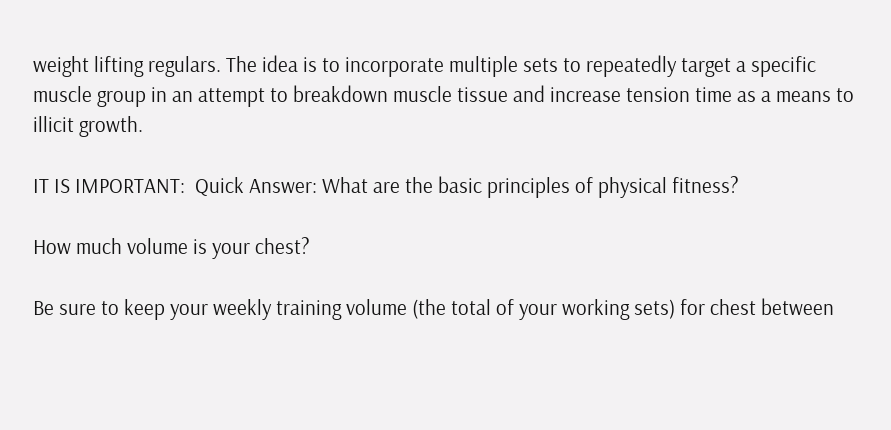weight lifting regulars. The idea is to incorporate multiple sets to repeatedly target a specific muscle group in an attempt to breakdown muscle tissue and increase tension time as a means to illicit growth.

IT IS IMPORTANT:  Quick Answer: What are the basic principles of physical fitness?

How much volume is your chest?

Be sure to keep your weekly training volume (the total of your working sets) for chest between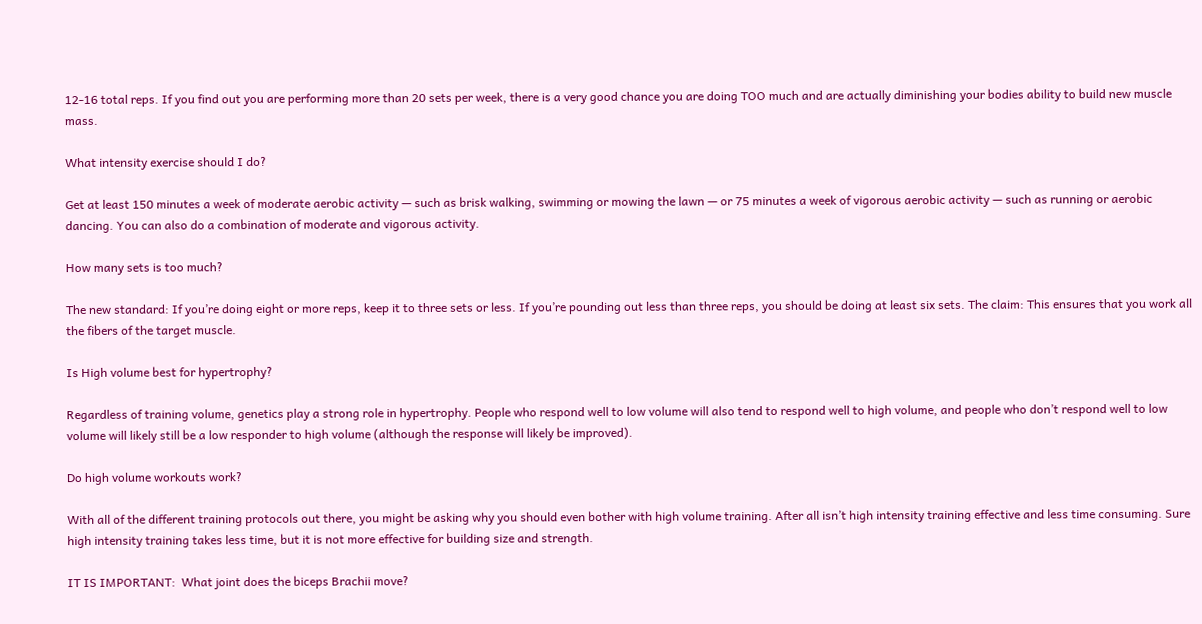12-16 total reps. If you find out you are performing more than 20 sets per week, there is a very good chance you are doing TOO much and are actually diminishing your bodies ability to build new muscle mass.

What intensity exercise should I do?

Get at least 150 minutes a week of moderate aerobic activity — such as brisk walking, swimming or mowing the lawn — or 75 minutes a week of vigorous aerobic activity — such as running or aerobic dancing. You can also do a combination of moderate and vigorous activity.

How many sets is too much?

The new standard: If you’re doing eight or more reps, keep it to three sets or less. If you’re pounding out less than three reps, you should be doing at least six sets. The claim: This ensures that you work all the fibers of the target muscle.

Is High volume best for hypertrophy?

Regardless of training volume, genetics play a strong role in hypertrophy. People who respond well to low volume will also tend to respond well to high volume, and people who don’t respond well to low volume will likely still be a low responder to high volume (although the response will likely be improved).

Do high volume workouts work?

With all of the different training protocols out there, you might be asking why you should even bother with high volume training. After all isn’t high intensity training effective and less time consuming. Sure high intensity training takes less time, but it is not more effective for building size and strength.

IT IS IMPORTANT:  What joint does the biceps Brachii move?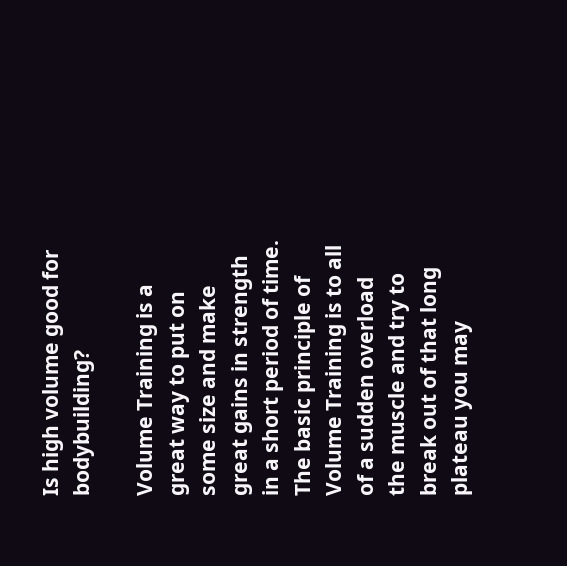Is high volume good for bodybuilding?

Volume Training is a great way to put on some size and make great gains in strength in a short period of time. The basic principle of Volume Training is to all of a sudden overload the muscle and try to break out of that long plateau you may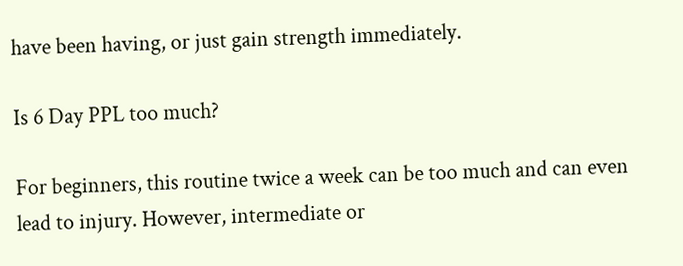have been having, or just gain strength immediately.

Is 6 Day PPL too much?

For beginners, this routine twice a week can be too much and can even lead to injury. However, intermediate or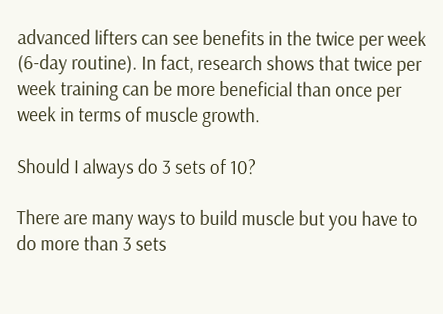advanced lifters can see benefits in the twice per week (6-day routine). In fact, research shows that twice per week training can be more beneficial than once per week in terms of muscle growth.

Should I always do 3 sets of 10?

There are many ways to build muscle but you have to do more than 3 sets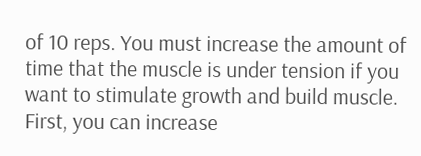of 10 reps. You must increase the amount of time that the muscle is under tension if you want to stimulate growth and build muscle. First, you can increase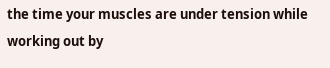the time your muscles are under tension while working out by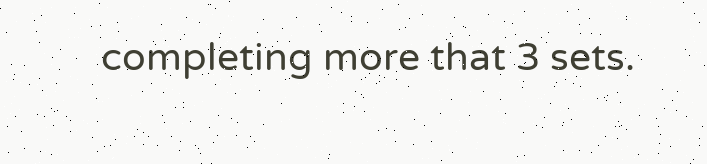completing more that 3 sets.